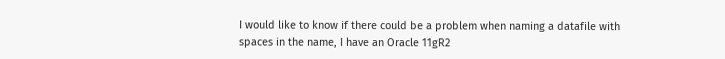I would like to know if there could be a problem when naming a datafile with spaces in the name, I have an Oracle 11gR2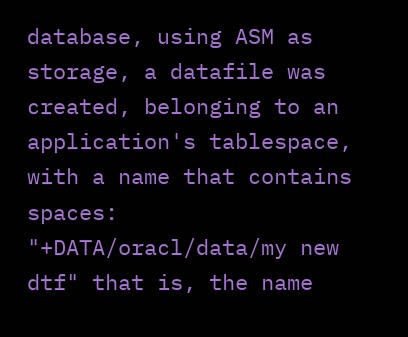database, using ASM as storage, a datafile was created, belonging to an application's tablespace, with a name that contains spaces: "+DATA/oracl/data/my new dtf" that is, the name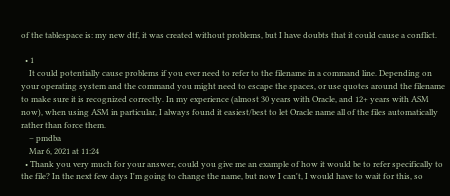of the tablespace is: my new dtf, it was created without problems, but I have doubts that it could cause a conflict.

  • 1
    It could potentially cause problems if you ever need to refer to the filename in a command line. Depending on your operating system and the command you might need to escape the spaces, or use quotes around the filename to make sure it is recognized correctly. In my experience (almost 30 years with Oracle, and 12+ years with ASM now), when using ASM in particular, I always found it easiest/best to let Oracle name all of the files automatically rather than force them.
    – pmdba
    Mar 6, 2021 at 11:24
  • Thank you very much for your answer, could you give me an example of how it would be to refer specifically to the file? In the next few days I'm going to change the name, but now I can't, I would have to wait for this, so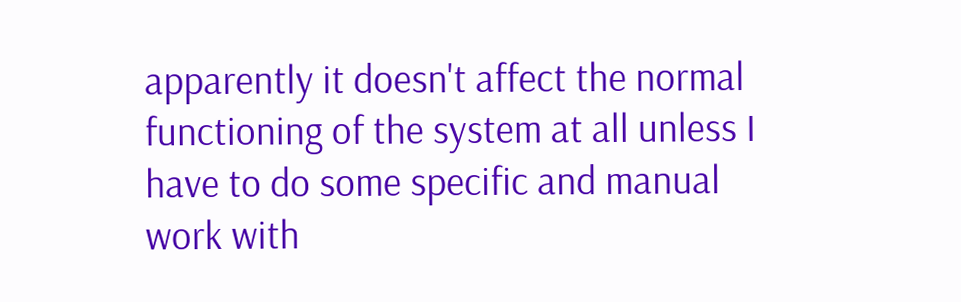apparently it doesn't affect the normal functioning of the system at all unless I have to do some specific and manual work with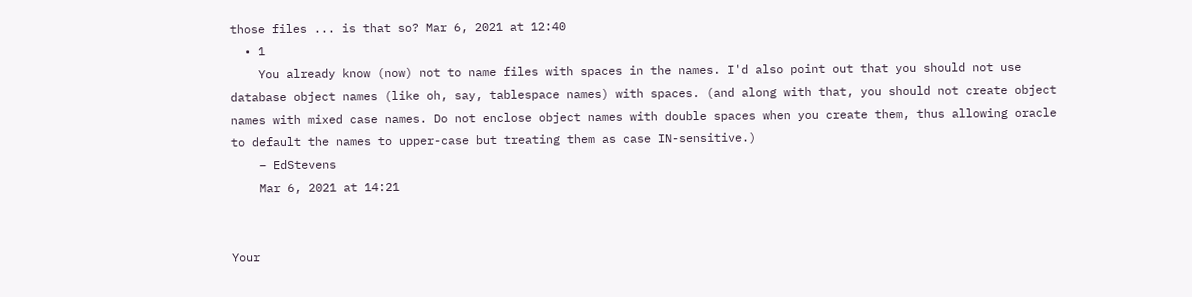those files ... is that so? Mar 6, 2021 at 12:40
  • 1
    You already know (now) not to name files with spaces in the names. I'd also point out that you should not use database object names (like oh, say, tablespace names) with spaces. (and along with that, you should not create object names with mixed case names. Do not enclose object names with double spaces when you create them, thus allowing oracle to default the names to upper-case but treating them as case IN-sensitive.)
    – EdStevens
    Mar 6, 2021 at 14:21


Your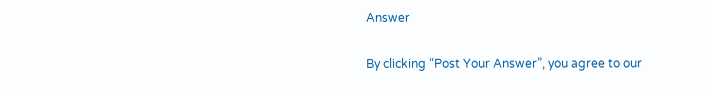Answer

By clicking “Post Your Answer”, you agree to our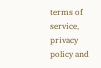terms of service, privacy policy and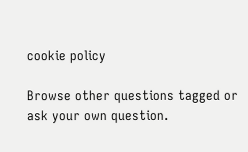cookie policy

Browse other questions tagged or ask your own question.